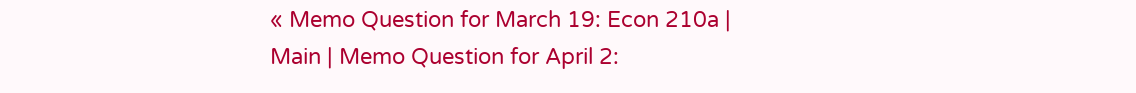« Memo Question for March 19: Econ 210a | Main | Memo Question for April 2: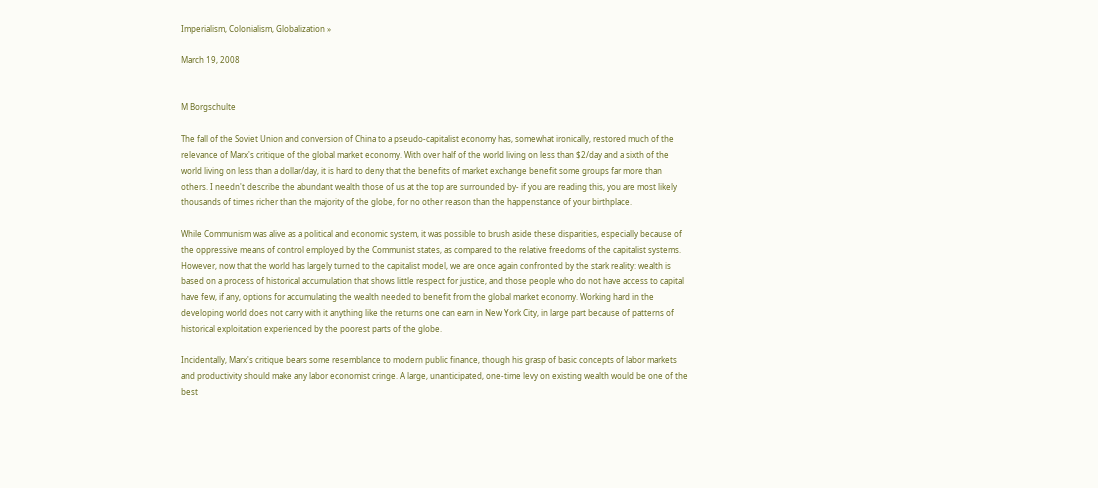Imperialism, Colonialism, Globalization »

March 19, 2008


M Borgschulte

The fall of the Soviet Union and conversion of China to a pseudo-capitalist economy has, somewhat ironically, restored much of the relevance of Marx's critique of the global market economy. With over half of the world living on less than $2/day and a sixth of the world living on less than a dollar/day, it is hard to deny that the benefits of market exchange benefit some groups far more than others. I needn't describe the abundant wealth those of us at the top are surrounded by- if you are reading this, you are most likely thousands of times richer than the majority of the globe, for no other reason than the happenstance of your birthplace.

While Communism was alive as a political and economic system, it was possible to brush aside these disparities, especially because of the oppressive means of control employed by the Communist states, as compared to the relative freedoms of the capitalist systems. However, now that the world has largely turned to the capitalist model, we are once again confronted by the stark reality: wealth is based on a process of historical accumulation that shows little respect for justice, and those people who do not have access to capital have few, if any, options for accumulating the wealth needed to benefit from the global market economy. Working hard in the developing world does not carry with it anything like the returns one can earn in New York City, in large part because of patterns of historical exploitation experienced by the poorest parts of the globe.

Incidentally, Marx's critique bears some resemblance to modern public finance, though his grasp of basic concepts of labor markets and productivity should make any labor economist cringe. A large, unanticipated, one-time levy on existing wealth would be one of the best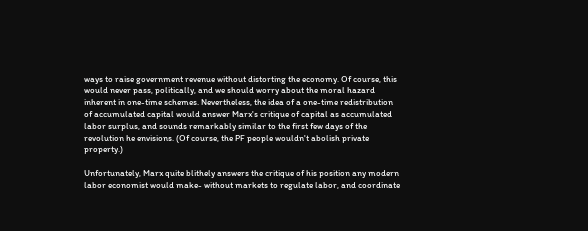ways to raise government revenue without distorting the economy. Of course, this would never pass, politically, and we should worry about the moral hazard inherent in one-time schemes. Nevertheless, the idea of a one-time redistribution of accumulated capital would answer Marx's critique of capital as accumulated labor surplus, and sounds remarkably similar to the first few days of the revolution he envisions. (Of course, the PF people wouldn't abolish private property.)

Unfortunately, Marx quite blithely answers the critique of his position any modern labor economist would make- without markets to regulate labor, and coordinate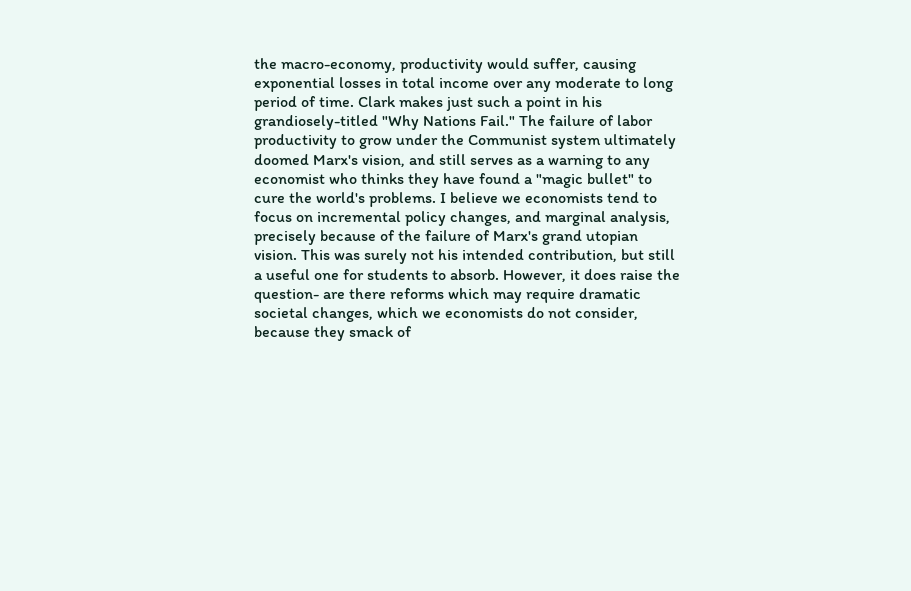the macro-economy, productivity would suffer, causing exponential losses in total income over any moderate to long period of time. Clark makes just such a point in his grandiosely-titled "Why Nations Fail." The failure of labor productivity to grow under the Communist system ultimately doomed Marx's vision, and still serves as a warning to any economist who thinks they have found a "magic bullet" to cure the world's problems. I believe we economists tend to focus on incremental policy changes, and marginal analysis, precisely because of the failure of Marx's grand utopian vision. This was surely not his intended contribution, but still a useful one for students to absorb. However, it does raise the question- are there reforms which may require dramatic societal changes, which we economists do not consider, because they smack of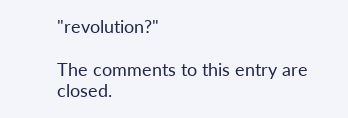"revolution?"

The comments to this entry are closed.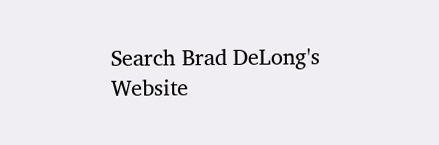Search Brad DeLong's Website